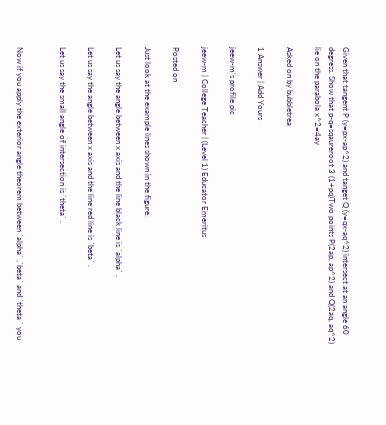Given that tangent P (y=px-ap^2) and tanget Q (y=qx-aq^2) intersect at an angle 60 degress. Show that p-q=sqaureroot 3 (1+pq)Two points P(2ap, ap^2) and Q(2aq, aq^2) lie on the parabola x^2=4ay

Asked on by bubbletrea

1 Answer | Add Yours

jeew-m's profile pic

jeew-m | College Teacher | (Level 1) Educator Emeritus

Posted on

Just look at the example lines shown in the figure.

Let us say the angle between x axis and the line black line is `alpha` .

Let us say the angle between x axis and the line red line is `beta` .

Let us say the small angle of intersection is `theta` .


Now if you apply the exterior angle theorem between `alpha` ,`beta` and `theta ` you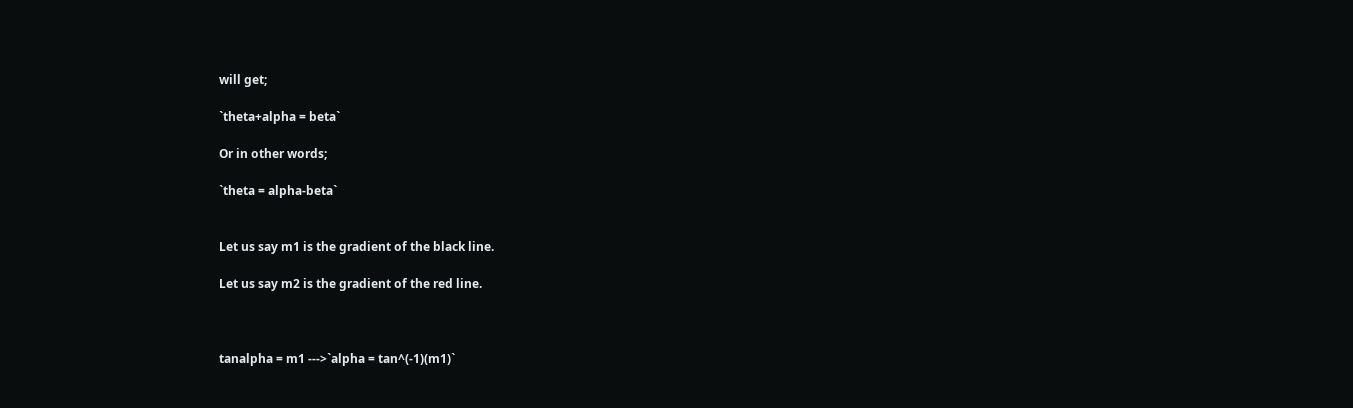will get;

`theta+alpha = beta`

Or in other words;

`theta = alpha-beta`


Let us say m1 is the gradient of the black line.

Let us say m2 is the gradient of the red line.



tanalpha = m1 --->`alpha = tan^(-1)(m1)`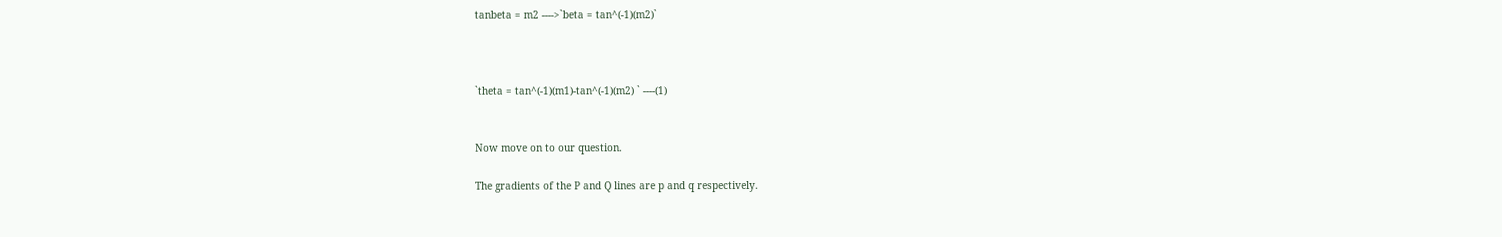tanbeta = m2 ---->`beta = tan^(-1)(m2)`



`theta = tan^(-1)(m1)-tan^(-1)(m2) ` ----(1)


Now move on to our question.

The gradients of the P and Q lines are p and q respectively.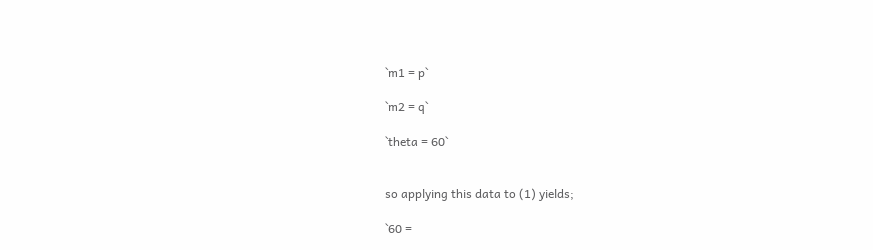`m1 = p`

`m2 = q`

`theta = 60`


so applying this data to (1) yields;

`60 =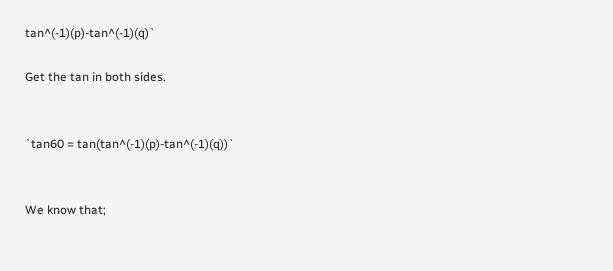tan^(-1)(p)-tan^(-1)(q)`

Get the tan in both sides.


`tan60 = tan(tan^(-1)(p)-tan^(-1)(q))`


We know that;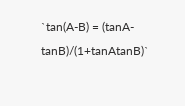`tan(A-B) = (tanA-tanB)/(1+tanAtanB)`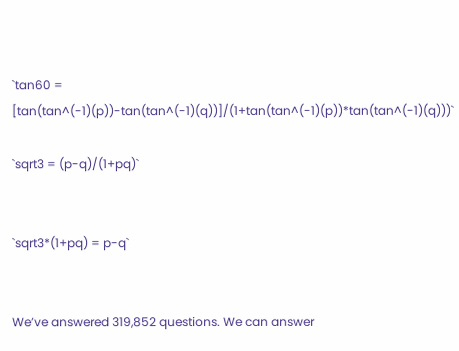`tan60 = [tan(tan^(-1)(p))-tan(tan^(-1)(q))]/(1+tan(tan^(-1)(p))*tan(tan^(-1)(q)))`

`sqrt3 = (p-q)/(1+pq)`


`sqrt3*(1+pq) = p-q`


We’ve answered 319,852 questions. We can answer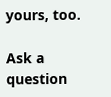yours, too.

Ask a question